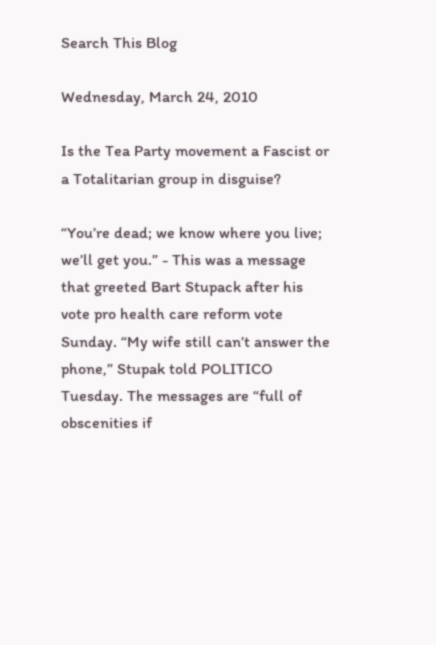Search This Blog

Wednesday, March 24, 2010

Is the Tea Party movement a Fascist or a Totalitarian group in disguise?

“You’re dead; we know where you live; we’ll get you.” - This was a message that greeted Bart Stupack after his vote pro health care reform vote Sunday. “My wife still can’t answer the phone,” Stupak told POLITICO Tuesday. The messages are “full of obscenities if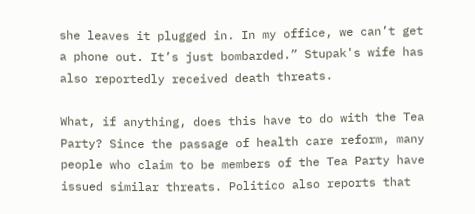she leaves it plugged in. In my office, we can’t get a phone out. It’s just bombarded.” Stupak's wife has also reportedly received death threats.

What, if anything, does this have to do with the Tea Party? Since the passage of health care reform, many people who claim to be members of the Tea Party have issued similar threats. Politico also reports that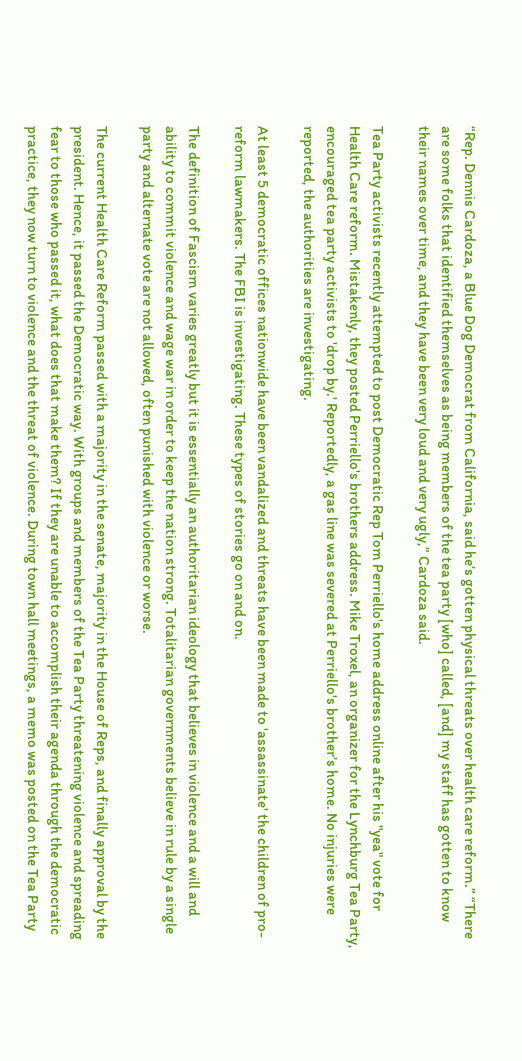“Rep. Dennis Cardoza, a Blue Dog Democrat from California, said he’s gotten physical threats over health care reform.” “There are some folks that identified themselves as being members of the tea party [who] called, [and] my staff has gotten to know their names over time, and they have been very loud and very ugly,” Cardoza said.

Tea Party activists recently attempted to post Democratic Rep Tom Perriello's home address online after his "yea" vote for Health Care reform. Mistakenly, they posted Perriello's brothers address. Mike Troxel, an organizer for the Lynchburg Tea Party, encouraged tea party activists to 'drop by.' Reportedly, a gas line was severed at Perriello's brother’s home. No injuries were reported, the authorities are investigating.

At least 5 democratic offices nationwide have been vandalized and threats have been made to 'assassinate' the children of pro-reform lawmakers. The FBI is investigating. These types of stories go on and on.

The definition of Fascism varies greatly but it is essentially an authoritarian ideology that believes in violence and a will and ability to commit violence and wage war in order to keep the nation strong. Totalitarian governments believe in rule by a single party and alternate vote are not allowed, often punished with violence or worse.

The current Health Care Reform passed with a majority in the senate, majority in the House of Reps, and finally approval by the president. Hence, it passed the Democratic way. With groups and members of the Tea Party threatening violence and spreading fear to those who passed it, what does that make them? If they are unable to accomplish their agenda through the democratic practice, they now turn to violence and the threat of violence. During town hall meetings, a memo was posted on the Tea Party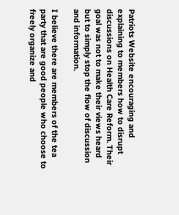Patriots Website encouraging and explaining to members how to disrupt discussions on Health Care Reform. Their goal was not to make their views heard but to simply stop the flow of discussion and information.

I believe there are members of the tea party that are good people who choose to freely organize and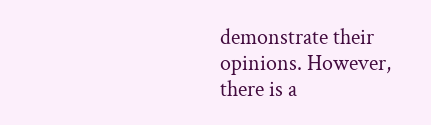demonstrate their opinions. However, there is a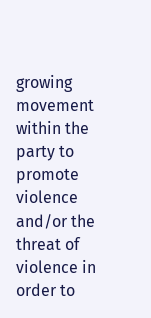growing movement within the party to promote violence and/or the threat of violence in order to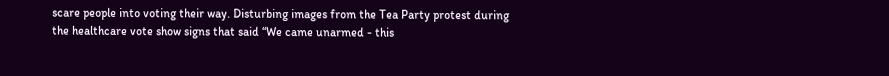scare people into voting their way. Disturbing images from the Tea Party protest during the healthcare vote show signs that said “We came unarmed - this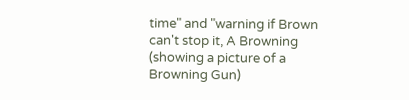time" and "warning if Brown can't stop it, A Browning (showing a picture of a Browning Gun)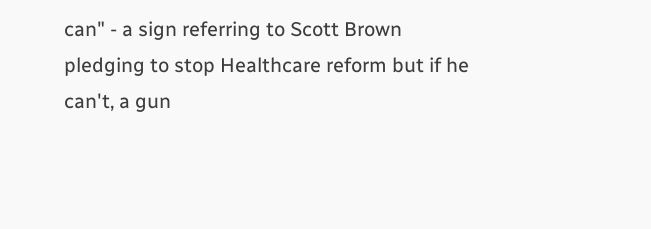can" - a sign referring to Scott Brown pledging to stop Healthcare reform but if he can't, a gun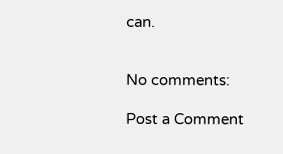can.


No comments:

Post a Comment